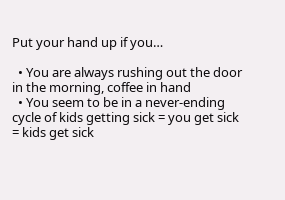Put your hand up if you…

  • You are always rushing out the door in the morning, coffee in hand
  • You seem to be in a never-ending cycle of kids getting sick = you get sick = kids get sick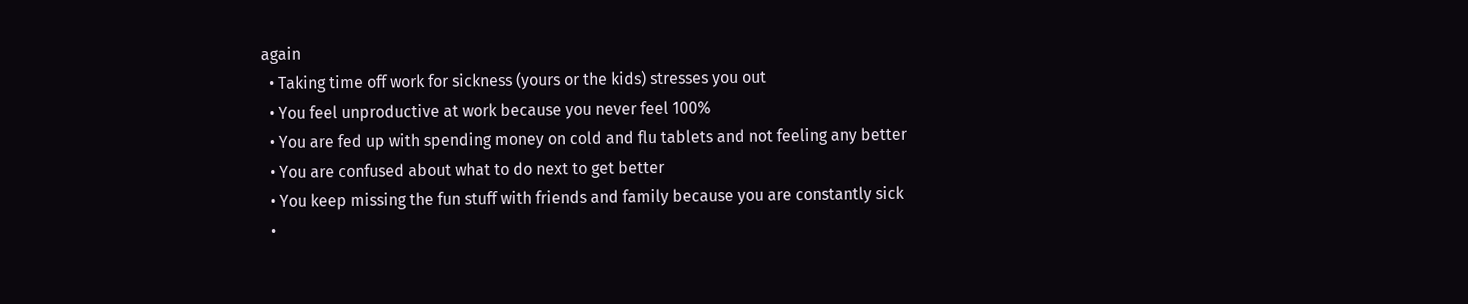again
  • Taking time off work for sickness (yours or the kids) stresses you out
  • You feel unproductive at work because you never feel 100%
  • You are fed up with spending money on cold and flu tablets and not feeling any better
  • You are confused about what to do next to get better
  • You keep missing the fun stuff with friends and family because you are constantly sick
  •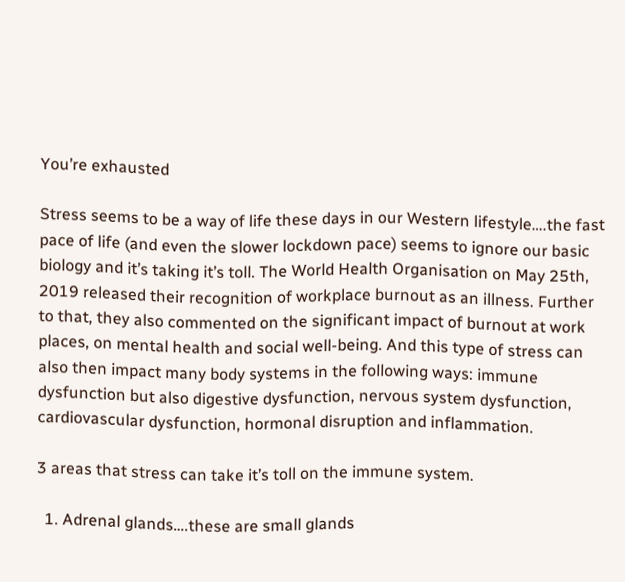You’re exhausted

Stress seems to be a way of life these days in our Western lifestyle….the fast pace of life (and even the slower lockdown pace) seems to ignore our basic biology and it’s taking it’s toll. The World Health Organisation on May 25th, 2019 released their recognition of workplace burnout as an illness. Further to that, they also commented on the significant impact of burnout at work places, on mental health and social well-being. And this type of stress can also then impact many body systems in the following ways: immune dysfunction but also digestive dysfunction, nervous system dysfunction, cardiovascular dysfunction, hormonal disruption and inflammation.

3 areas that stress can take it’s toll on the immune system.

  1. Adrenal glands….these are small glands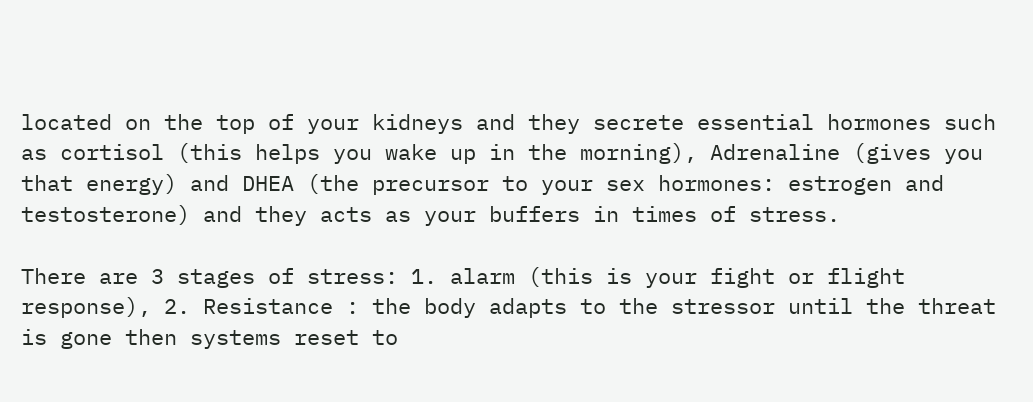located on the top of your kidneys and they secrete essential hormones such as cortisol (this helps you wake up in the morning), Adrenaline (gives you that energy) and DHEA (the precursor to your sex hormones: estrogen and testosterone) and they acts as your buffers in times of stress.

There are 3 stages of stress: 1. alarm (this is your fight or flight response), 2. Resistance : the body adapts to the stressor until the threat is gone then systems reset to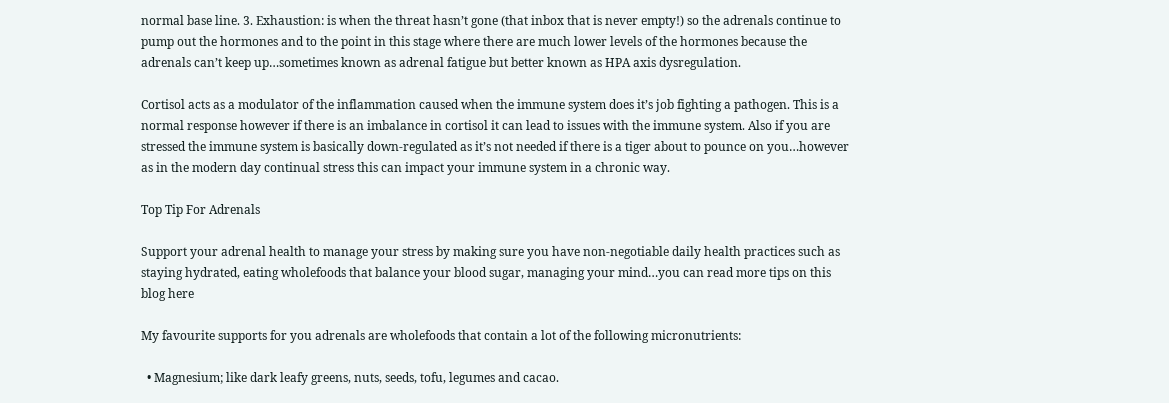normal base line. 3. Exhaustion: is when the threat hasn’t gone (that inbox that is never empty!) so the adrenals continue to pump out the hormones and to the point in this stage where there are much lower levels of the hormones because the adrenals can’t keep up…sometimes known as adrenal fatigue but better known as HPA axis dysregulation.

Cortisol acts as a modulator of the inflammation caused when the immune system does it’s job fighting a pathogen. This is a normal response however if there is an imbalance in cortisol it can lead to issues with the immune system. Also if you are stressed the immune system is basically down-regulated as it’s not needed if there is a tiger about to pounce on you…however as in the modern day continual stress this can impact your immune system in a chronic way.

Top Tip For Adrenals

Support your adrenal health to manage your stress by making sure you have non-negotiable daily health practices such as staying hydrated, eating wholefoods that balance your blood sugar, managing your mind…you can read more tips on this blog here

My favourite supports for you adrenals are wholefoods that contain a lot of the following micronutrients:

  • Magnesium; like dark leafy greens, nuts, seeds, tofu, legumes and cacao.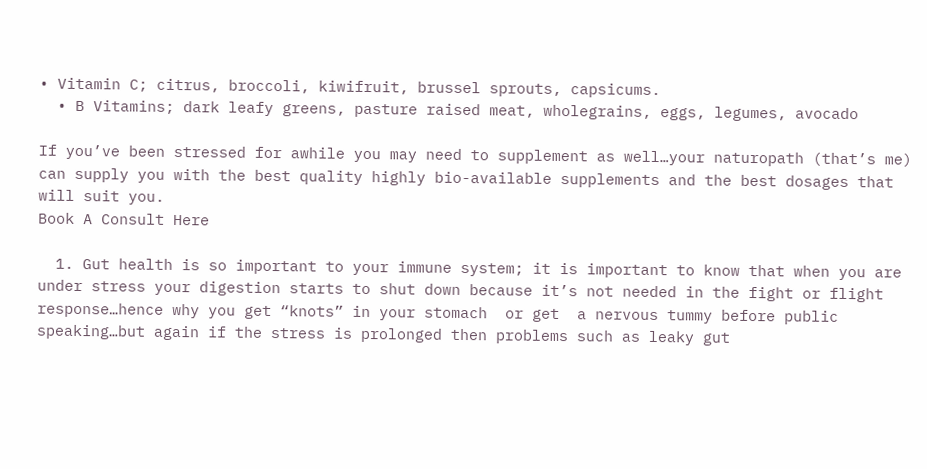• Vitamin C; citrus, broccoli, kiwifruit, brussel sprouts, capsicums.
  • B Vitamins; dark leafy greens, pasture raised meat, wholegrains, eggs, legumes, avocado

If you’ve been stressed for awhile you may need to supplement as well…your naturopath (that’s me) can supply you with the best quality highly bio-available supplements and the best dosages that will suit you.
Book A Consult Here

  1. Gut health is so important to your immune system; it is important to know that when you are under stress your digestion starts to shut down because it’s not needed in the fight or flight response…hence why you get “knots” in your stomach  or get  a nervous tummy before public speaking…but again if the stress is prolonged then problems such as leaky gut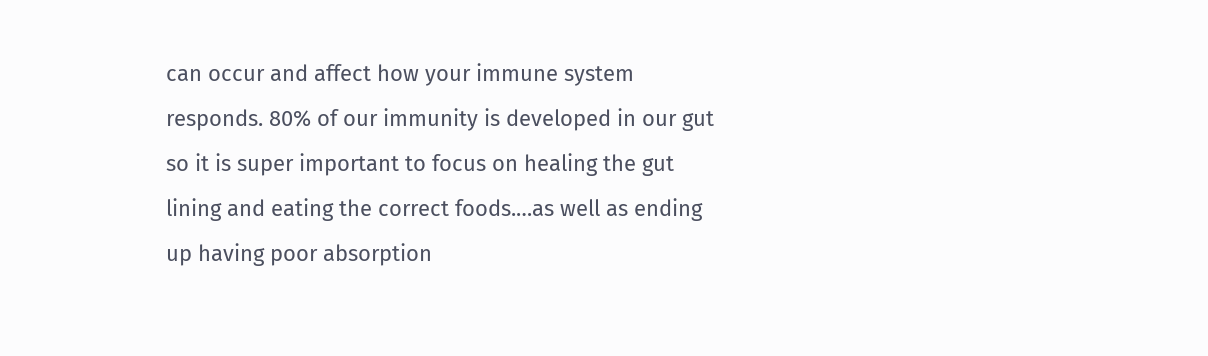can occur and affect how your immune system responds. 80% of our immunity is developed in our gut so it is super important to focus on healing the gut lining and eating the correct foods.…as well as ending up having poor absorption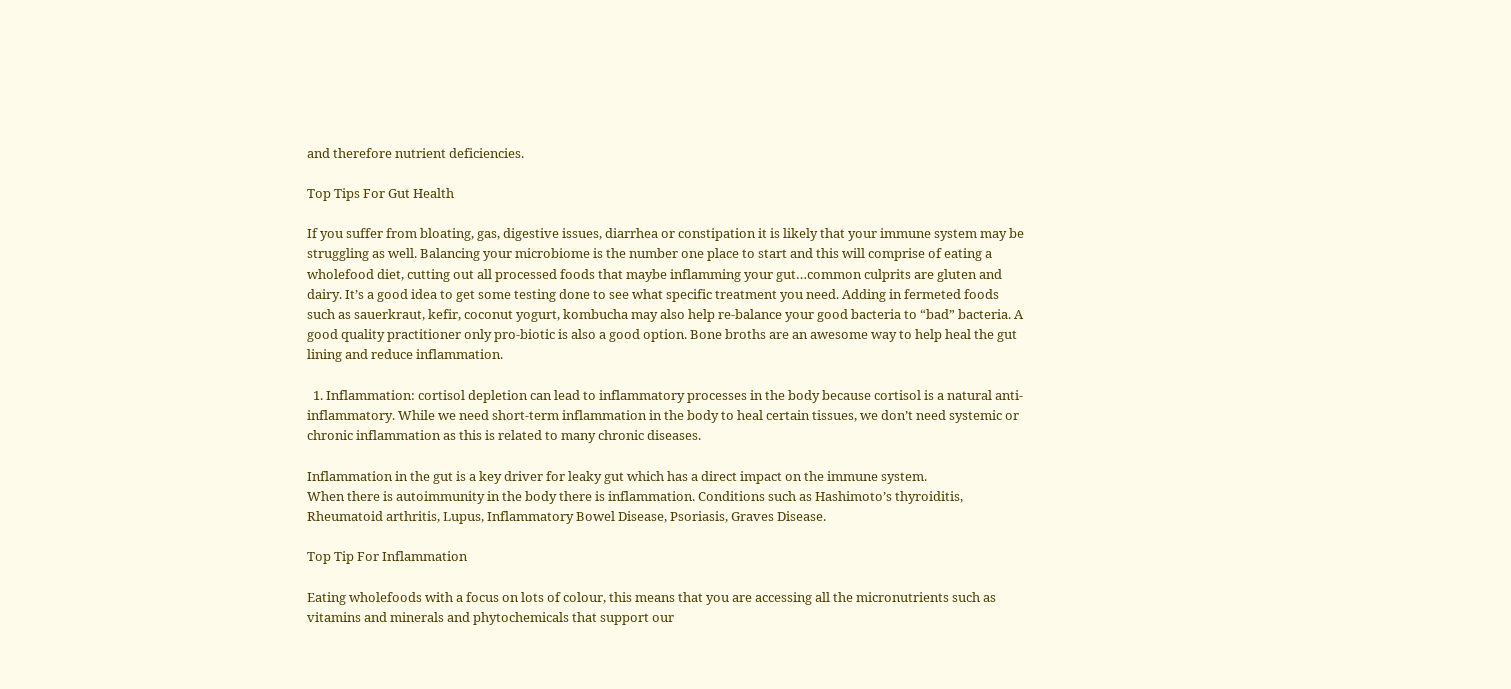and therefore nutrient deficiencies.

Top Tips For Gut Health

If you suffer from bloating, gas, digestive issues, diarrhea or constipation it is likely that your immune system may be struggling as well. Balancing your microbiome is the number one place to start and this will comprise of eating a wholefood diet, cutting out all processed foods that maybe inflamming your gut…common culprits are gluten and dairy. It’s a good idea to get some testing done to see what specific treatment you need. Adding in fermeted foods such as sauerkraut, kefir, coconut yogurt, kombucha may also help re-balance your good bacteria to “bad” bacteria. A good quality practitioner only pro-biotic is also a good option. Bone broths are an awesome way to help heal the gut lining and reduce inflammation.

  1. Inflammation: cortisol depletion can lead to inflammatory processes in the body because cortisol is a natural anti-inflammatory. While we need short-term inflammation in the body to heal certain tissues, we don’t need systemic or chronic inflammation as this is related to many chronic diseases.

Inflammation in the gut is a key driver for leaky gut which has a direct impact on the immune system.
When there is autoimmunity in the body there is inflammation. Conditions such as Hashimoto’s thyroiditis, Rheumatoid arthritis, Lupus, Inflammatory Bowel Disease, Psoriasis, Graves Disease.

Top Tip For Inflammation

Eating wholefoods with a focus on lots of colour, this means that you are accessing all the micronutrients such as vitamins and minerals and phytochemicals that support our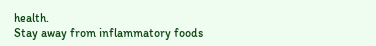health.
Stay away from inflammatory foods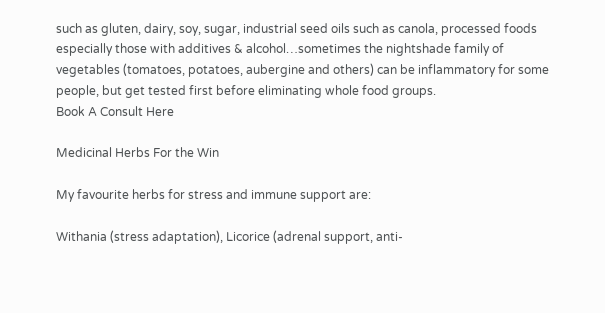such as gluten, dairy, soy, sugar, industrial seed oils such as canola, processed foods especially those with additives & alcohol…sometimes the nightshade family of vegetables (tomatoes, potatoes, aubergine and others) can be inflammatory for some people, but get tested first before eliminating whole food groups.
Book A Consult Here

Medicinal Herbs For the Win

My favourite herbs for stress and immune support are:

Withania (stress adaptation), Licorice (adrenal support, anti-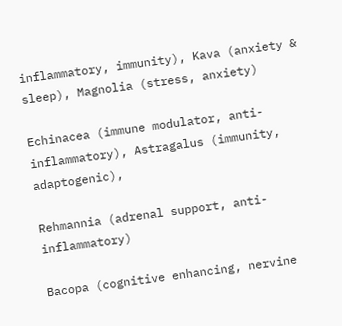inflammatory, immunity), Kava (anxiety & sleep), Magnolia (stress, anxiety)

Echinacea (immune modulator, anti-inflammatory), Astragalus (immunity, adaptogenic),

Rehmannia (adrenal support, anti-inflammatory)

Bacopa (cognitive enhancing, nervine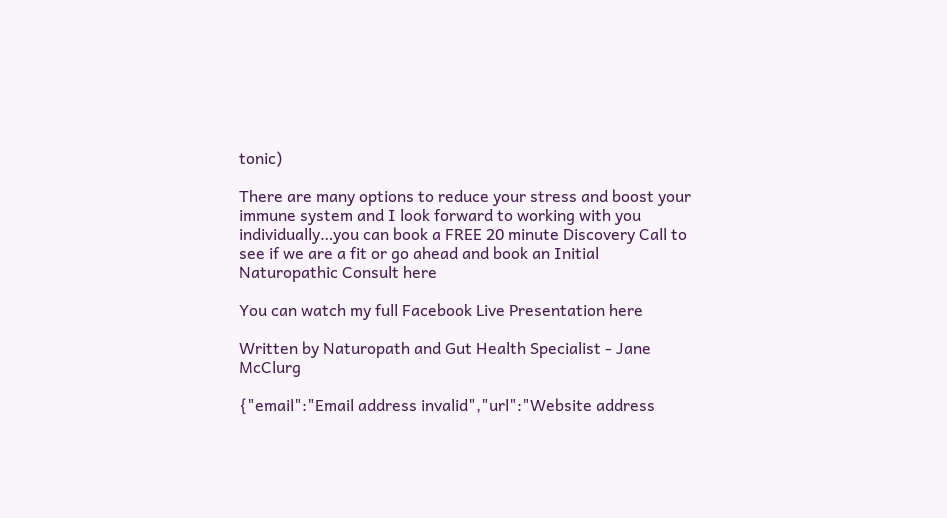tonic)

There are many options to reduce your stress and boost your immune system and I look forward to working with you individually…you can book a FREE 20 minute Discovery Call to see if we are a fit or go ahead and book an Initial Naturopathic Consult here

You can watch my full Facebook Live Presentation here

Written by Naturopath and Gut Health Specialist - Jane McClurg

{"email":"Email address invalid","url":"Website address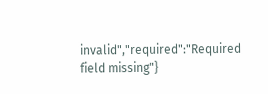invalid","required":"Required field missing"}